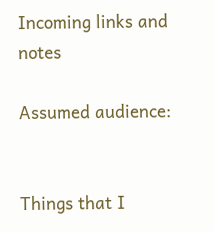Incoming links and notes

Assumed audience:


Things that I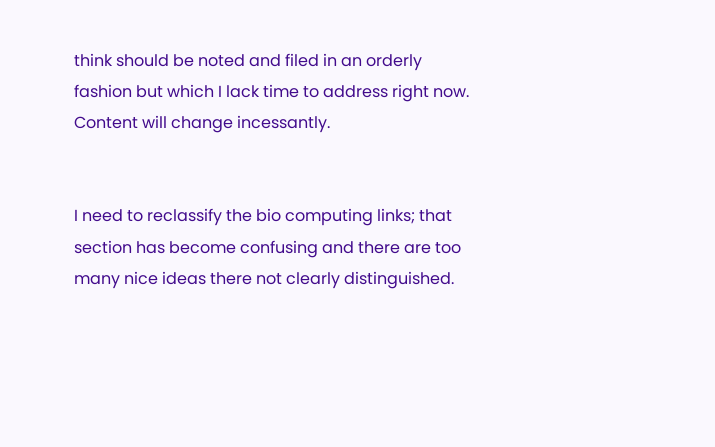think should be noted and filed in an orderly fashion but which I lack time to address right now. Content will change incessantly.


I need to reclassify the bio computing links; that section has become confusing and there are too many nice ideas there not clearly distinguished.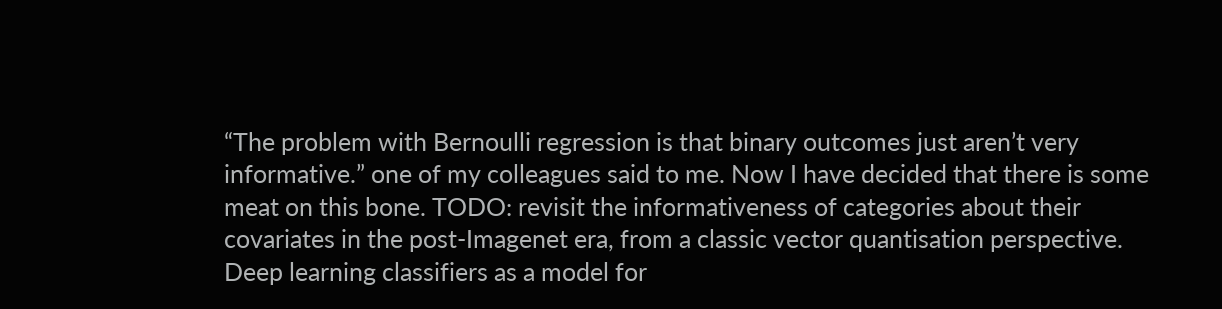“The problem with Bernoulli regression is that binary outcomes just aren’t very informative.” one of my colleagues said to me. Now I have decided that there is some meat on this bone. TODO: revisit the informativeness of categories about their covariates in the post-Imagenet era, from a classic vector quantisation perspective. Deep learning classifiers as a model for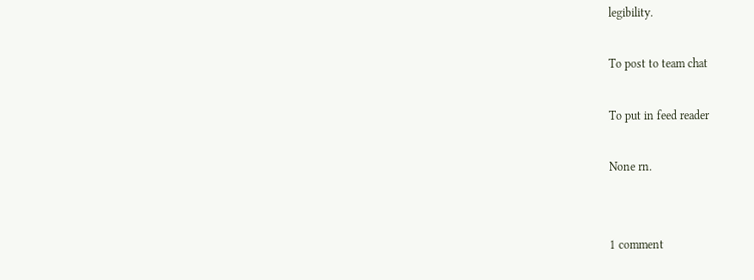legibility.

To post to team chat

To put in feed reader

None rn.


1 comment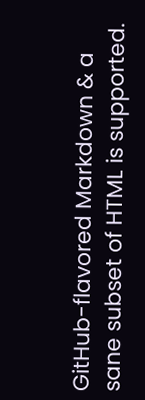GitHub-flavored Markdown & a sane subset of HTML is supported.